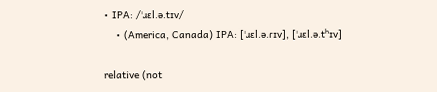• IPA: /ˈɹɛl.ə.tɪv/
    • (America, Canada) IPA: [ˈɹɛl.ə.ɾɪv], [ˈɹɛl.ə.tʰɪv]

relative (not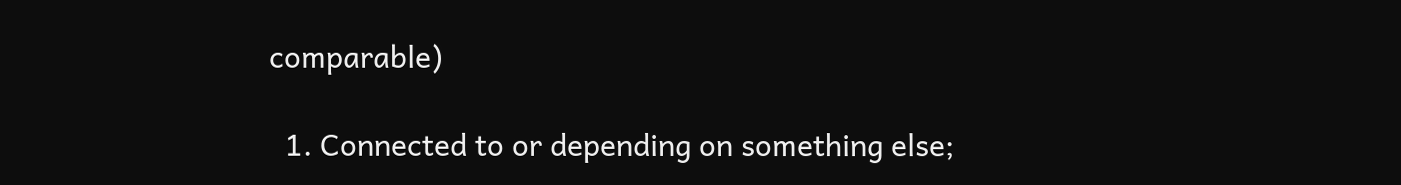comparable)

  1. Connected to or depending on something else;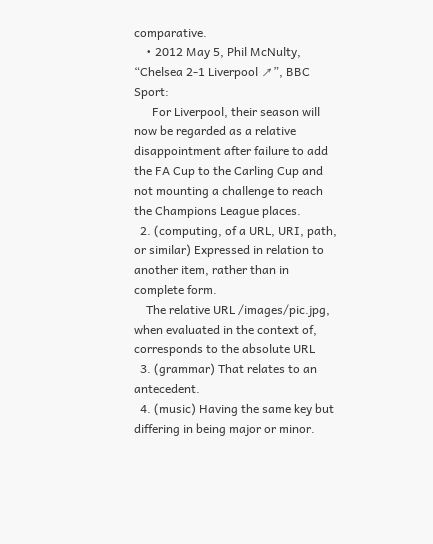comparative.
    • 2012 May 5, Phil McNulty, “Chelsea 2-1 Liverpool ↗”, BBC Sport:
      For Liverpool, their season will now be regarded as a relative disappointment after failure to add the FA Cup to the Carling Cup and not mounting a challenge to reach the Champions League places.
  2. (computing, of a URL, URI, path, or similar) Expressed in relation to another item, rather than in complete form.
    The relative URL /images/pic.jpg, when evaluated in the context of, corresponds to the absolute URL
  3. (grammar) That relates to an antecedent.
  4. (music) Having the same key but differing in being major or minor.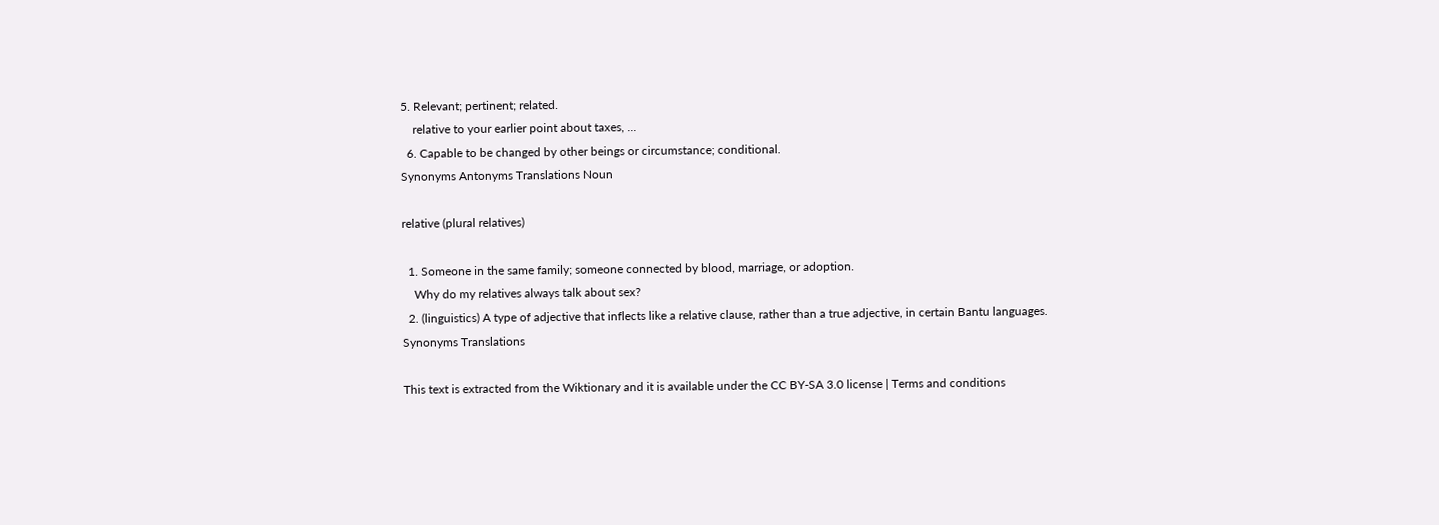5. Relevant; pertinent; related.
    relative to your earlier point about taxes, ...
  6. Capable to be changed by other beings or circumstance; conditional.
Synonyms Antonyms Translations Noun

relative (plural relatives)

  1. Someone in the same family; someone connected by blood, marriage, or adoption.
    Why do my relatives always talk about sex?
  2. (linguistics) A type of adjective that inflects like a relative clause, rather than a true adjective, in certain Bantu languages.
Synonyms Translations

This text is extracted from the Wiktionary and it is available under the CC BY-SA 3.0 license | Terms and conditions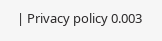| Privacy policy 0.003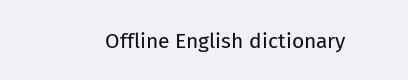Offline English dictionary